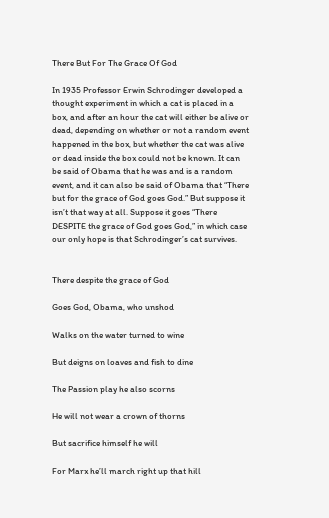There But For The Grace Of God

In 1935 Professor Erwin Schrodinger developed a thought experiment in which a cat is placed in a box, and after an hour the cat will either be alive or dead, depending on whether or not a random event happened in the box, but whether the cat was alive or dead inside the box could not be known. It can be said of Obama that he was and is a random event, and it can also be said of Obama that “There but for the grace of God goes God.” But suppose it isn’t that way at all. Suppose it goes “There DESPITE the grace of God goes God,” in which case our only hope is that Schrodinger’s cat survives.


There despite the grace of God

Goes God, Obama, who unshod

Walks on the water turned to wine

But deigns on loaves and fish to dine

The Passion play he also scorns

He will not wear a crown of thorns

But sacrifice himself he will

For Marx he’ll march right up that hill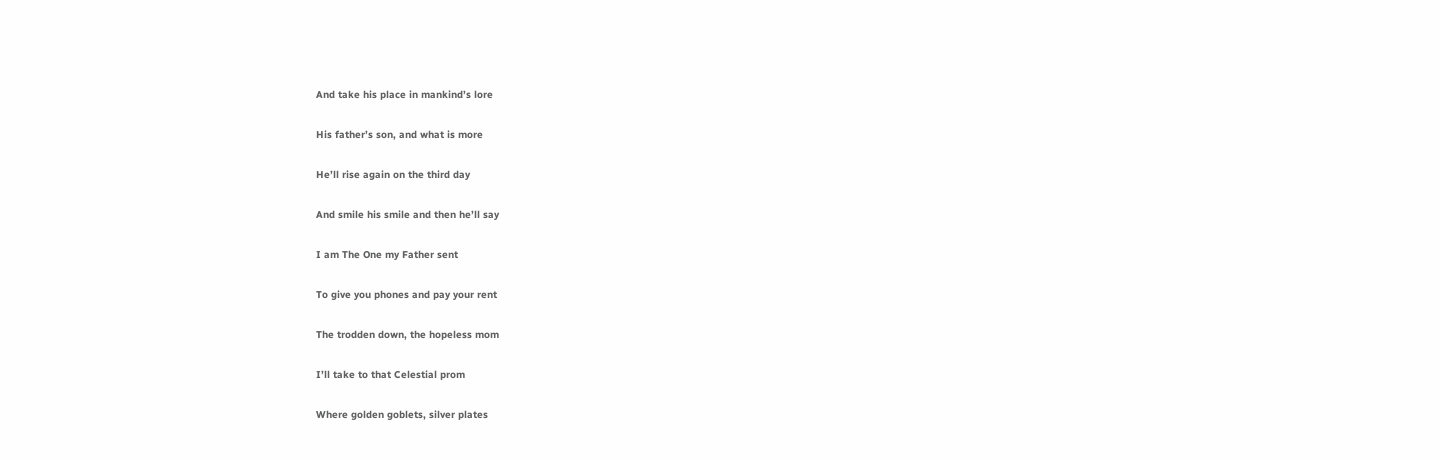And take his place in mankind’s lore

His father’s son, and what is more

He’ll rise again on the third day

And smile his smile and then he’ll say

I am The One my Father sent

To give you phones and pay your rent

The trodden down, the hopeless mom

I’ll take to that Celestial prom

Where golden goblets, silver plates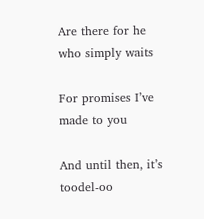Are there for he who simply waits

For promises I’ve made to you

And until then, it’s toodel-oo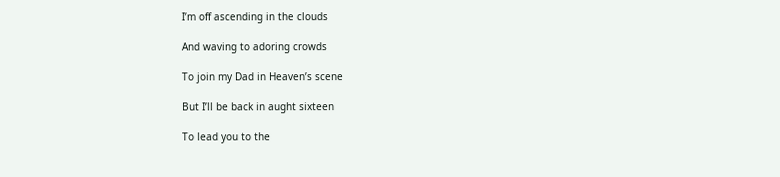I’m off ascending in the clouds

And waving to adoring crowds

To join my Dad in Heaven’s scene

But I’ll be back in aught sixteen

To lead you to the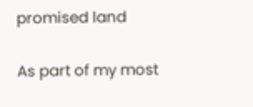promised land

As part of my most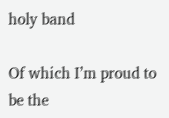holy band

Of which I’m proud to be the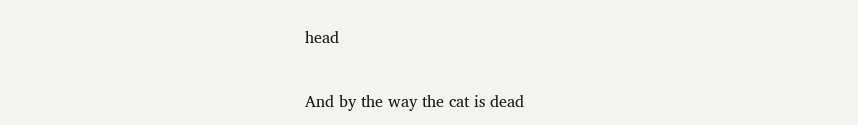head

And by the way the cat is dead